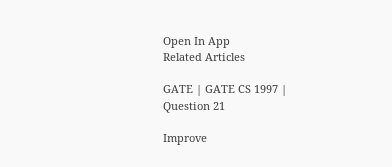Open In App
Related Articles

GATE | GATE CS 1997 | Question 21

Improve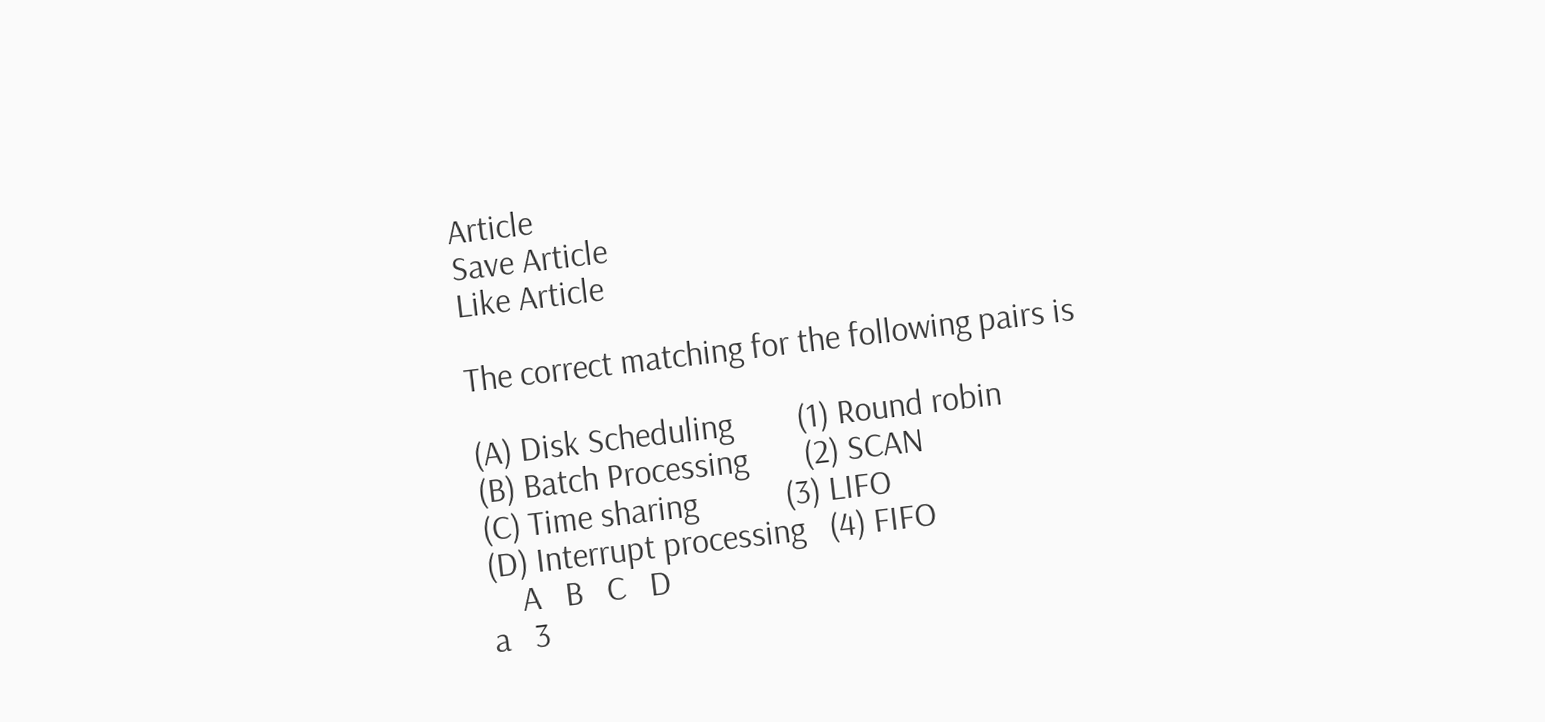Article
Save Article
Like Article

The correct matching for the following pairs is

(A) Disk Scheduling        (1) Round robin
(B) Batch Processing       (2) SCAN
(C) Time sharing           (3) LIFO
(D) Interrupt processing   (4) FIFO
    A   B   C   D
a   3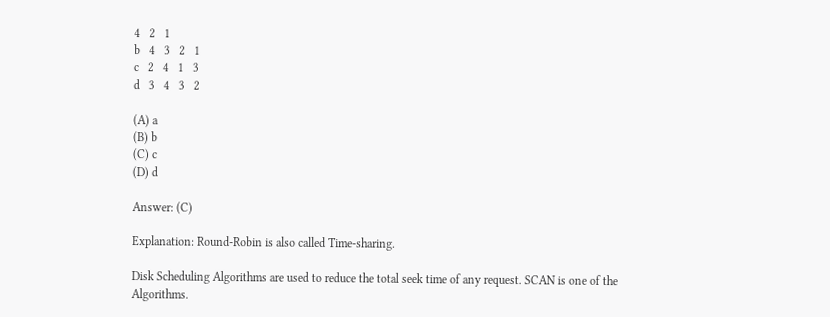4   2   1
b   4   3   2   1
c   2   4   1   3
d   3   4   3   2

(A) a
(B) b
(C) c
(D) d

Answer: (C)

Explanation: Round-Robin is also called Time-sharing.

Disk Scheduling Algorithms are used to reduce the total seek time of any request. SCAN is one of the Algorithms.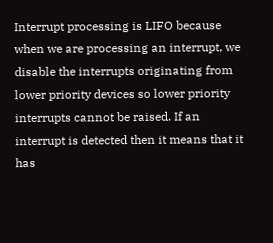Interrupt processing is LIFO because when we are processing an interrupt, we disable the interrupts originating from lower priority devices so lower priority interrupts cannot be raised. If an interrupt is detected then it means that it has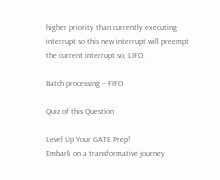higher priority than currently executing interrupt so this new interrupt will preempt the current interrupt so, LIFO.

Batch processing – FIFO

Quiz of this Question

Level Up Your GATE Prep!
Embark on a transformative journey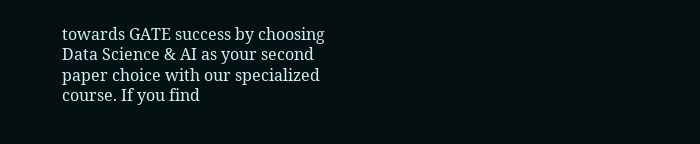towards GATE success by choosing Data Science & AI as your second paper choice with our specialized course. If you find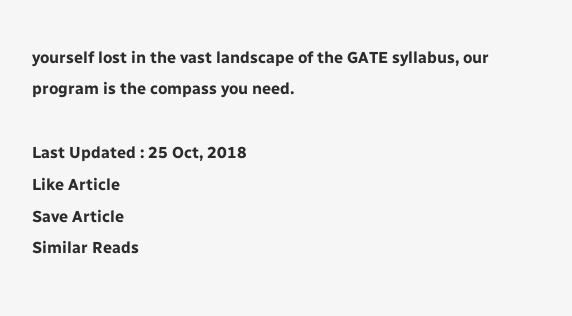yourself lost in the vast landscape of the GATE syllabus, our program is the compass you need.

Last Updated : 25 Oct, 2018
Like Article
Save Article
Similar Reads